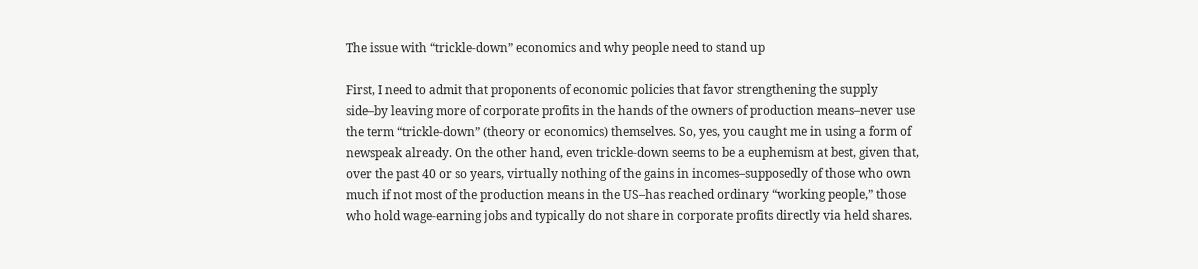The issue with “trickle-down” economics and why people need to stand up

First, I need to admit that proponents of economic policies that favor strengthening the supply side–by leaving more of corporate profits in the hands of the owners of production means–never use the term “trickle-down” (theory or economics) themselves. So, yes, you caught me in using a form of newspeak already. On the other hand, even trickle-down seems to be a euphemism at best, given that, over the past 40 or so years, virtually nothing of the gains in incomes–supposedly of those who own much if not most of the production means in the US–has reached ordinary “working people,” those who hold wage-earning jobs and typically do not share in corporate profits directly via held shares.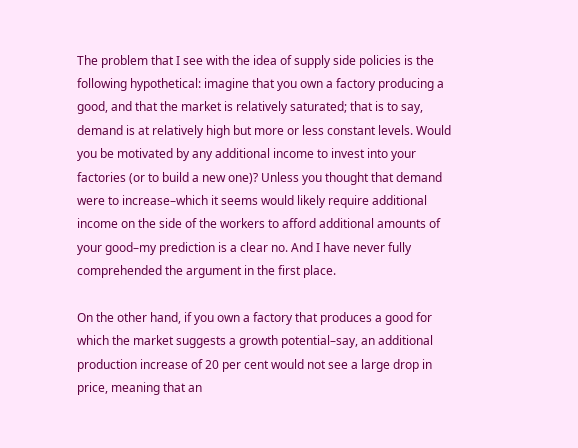The problem that I see with the idea of supply side policies is the following hypothetical: imagine that you own a factory producing a good, and that the market is relatively saturated; that is to say, demand is at relatively high but more or less constant levels. Would you be motivated by any additional income to invest into your factories (or to build a new one)? Unless you thought that demand were to increase–which it seems would likely require additional income on the side of the workers to afford additional amounts of your good–my prediction is a clear no. And I have never fully comprehended the argument in the first place.

On the other hand, if you own a factory that produces a good for which the market suggests a growth potential–say, an additional production increase of 20 per cent would not see a large drop in price, meaning that an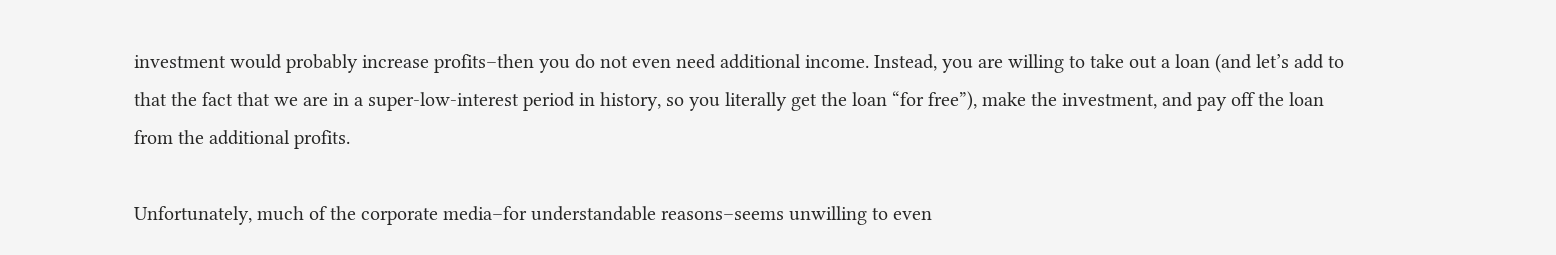investment would probably increase profits–then you do not even need additional income. Instead, you are willing to take out a loan (and let’s add to that the fact that we are in a super-low-interest period in history, so you literally get the loan “for free”), make the investment, and pay off the loan from the additional profits.

Unfortunately, much of the corporate media–for understandable reasons–seems unwilling to even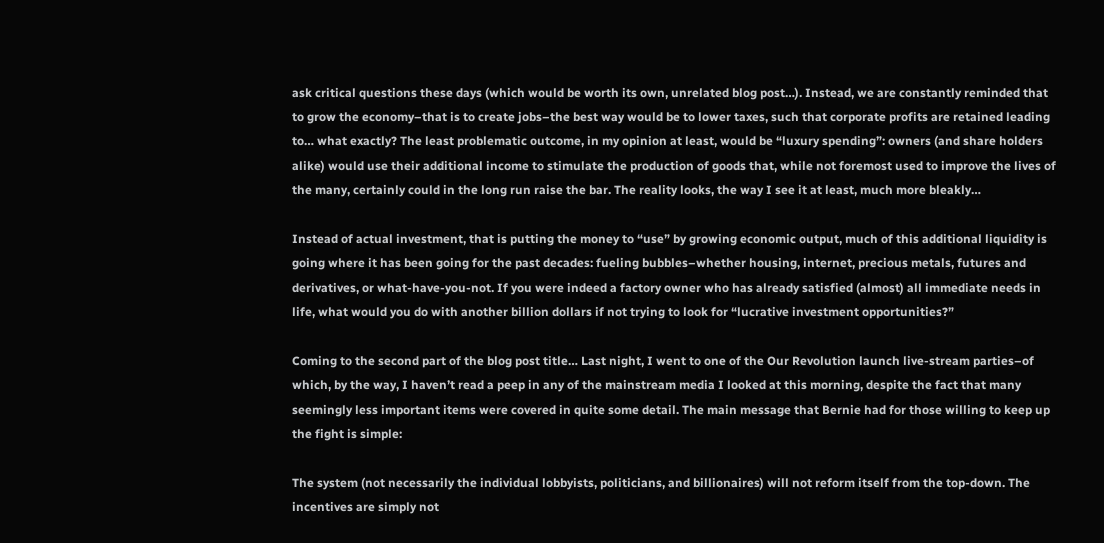ask critical questions these days (which would be worth its own, unrelated blog post…). Instead, we are constantly reminded that to grow the economy–that is to create jobs–the best way would be to lower taxes, such that corporate profits are retained leading to… what exactly? The least problematic outcome, in my opinion at least, would be “luxury spending”: owners (and share holders alike) would use their additional income to stimulate the production of goods that, while not foremost used to improve the lives of the many, certainly could in the long run raise the bar. The reality looks, the way I see it at least, much more bleakly…

Instead of actual investment, that is putting the money to “use” by growing economic output, much of this additional liquidity is going where it has been going for the past decades: fueling bubbles–whether housing, internet, precious metals, futures and derivatives, or what-have-you-not. If you were indeed a factory owner who has already satisfied (almost) all immediate needs in life, what would you do with another billion dollars if not trying to look for “lucrative investment opportunities?”

Coming to the second part of the blog post title… Last night, I went to one of the Our Revolution launch live-stream parties–of which, by the way, I haven’t read a peep in any of the mainstream media I looked at this morning, despite the fact that many seemingly less important items were covered in quite some detail. The main message that Bernie had for those willing to keep up the fight is simple:

The system (not necessarily the individual lobbyists, politicians, and billionaires) will not reform itself from the top-down. The incentives are simply not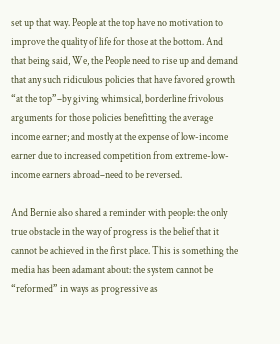set up that way. People at the top have no motivation to improve the quality of life for those at the bottom. And that being said, We, the People need to rise up and demand that any such ridiculous policies that have favored growth “at the top”–by giving whimsical, borderline frivolous arguments for those policies benefitting the average income earner; and mostly at the expense of low-income earner due to increased competition from extreme-low-income earners abroad–need to be reversed.

And Bernie also shared a reminder with people: the only true obstacle in the way of progress is the belief that it cannot be achieved in the first place. This is something the media has been adamant about: the system cannot be “reformed” in ways as progressive as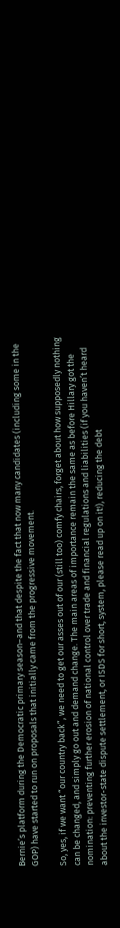Bernie’s platform during the Democratic primary season–and that despite the fact that now many candidates (including some in the GOP) have started to run on proposals that initially came from the progressive movement.

So, yes, if we want “our country back”, we need to get our asses out of our (still too) comfy chairs, forget about how supposedly nothing can be changed, and simply go out and demand change. The main areas of importance remain the same as before Hillary got the nomination: preventing further erosion of national control over trade and financial regulations and liabilities (if you haven’t heard about the investor-state dispute settlement, or ISDS for short, system, please read up on it!), reducing the debt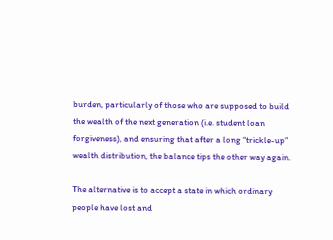burden, particularly of those who are supposed to build the wealth of the next generation (i.e. student loan forgiveness), and ensuring that after a long “trickle-up” wealth distribution, the balance tips the other way again.

The alternative is to accept a state in which ordinary people have lost and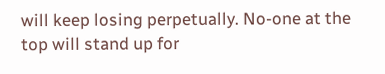will keep losing perpetually. No-one at the top will stand up for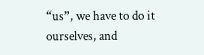“us”, we have to do it ourselves, and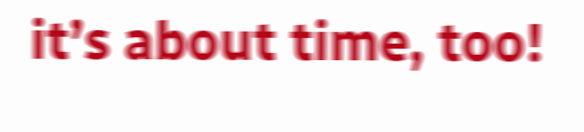it’s about time, too!